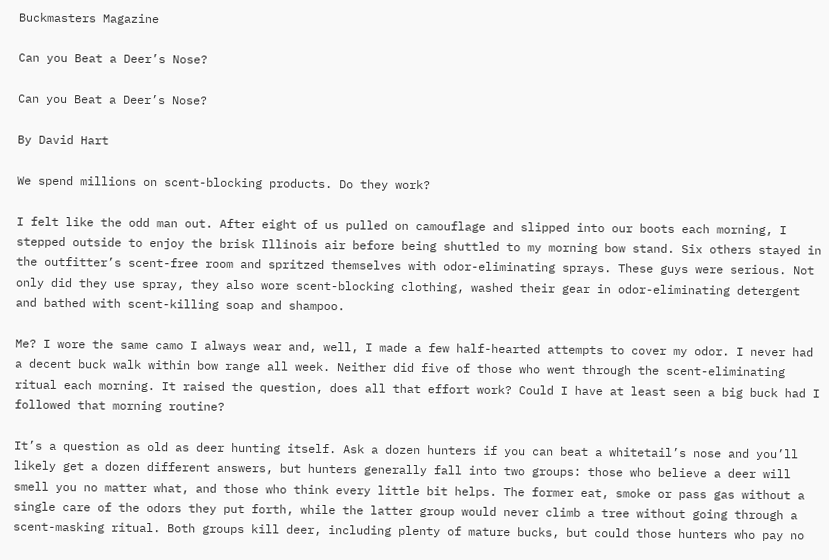Buckmasters Magazine

Can you Beat a Deer’s Nose?

Can you Beat a Deer’s Nose?

By David Hart

We spend millions on scent-blocking products. Do they work?

I felt like the odd man out. After eight of us pulled on camouflage and slipped into our boots each morning, I stepped outside to enjoy the brisk Illinois air before being shuttled to my morning bow stand. Six others stayed in the outfitter’s scent-free room and spritzed themselves with odor-eliminating sprays. These guys were serious. Not only did they use spray, they also wore scent-blocking clothing, washed their gear in odor-eliminating detergent and bathed with scent-killing soap and shampoo.

Me? I wore the same camo I always wear and, well, I made a few half-hearted attempts to cover my odor. I never had a decent buck walk within bow range all week. Neither did five of those who went through the scent-eliminating ritual each morning. It raised the question, does all that effort work? Could I have at least seen a big buck had I followed that morning routine?

It’s a question as old as deer hunting itself. Ask a dozen hunters if you can beat a whitetail’s nose and you’ll likely get a dozen different answers, but hunters generally fall into two groups: those who believe a deer will smell you no matter what, and those who think every little bit helps. The former eat, smoke or pass gas without a single care of the odors they put forth, while the latter group would never climb a tree without going through a scent-masking ritual. Both groups kill deer, including plenty of mature bucks, but could those hunters who pay no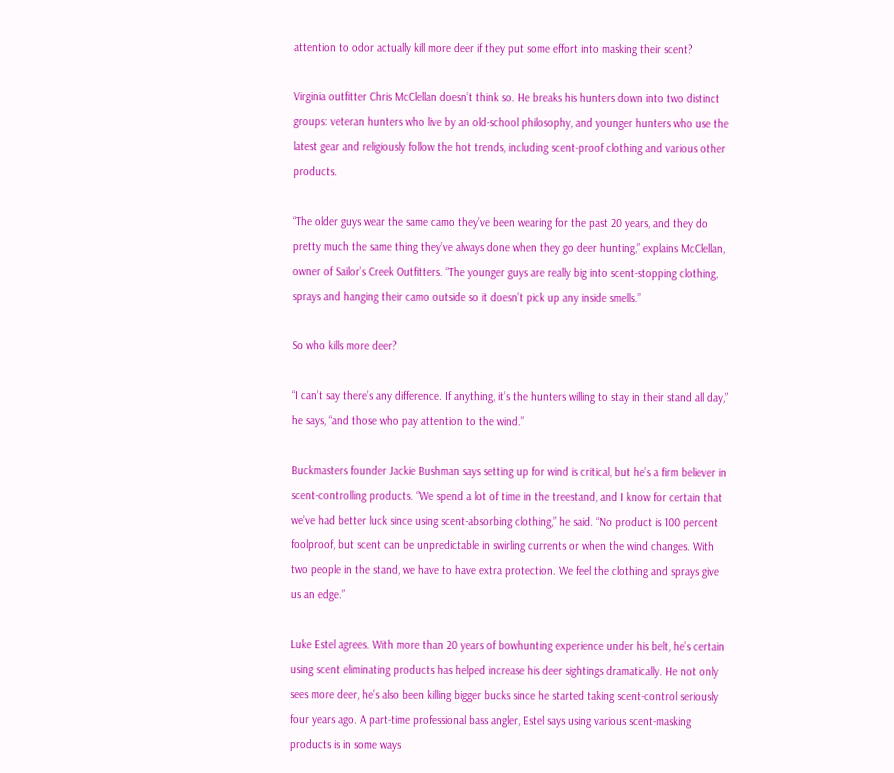attention to odor actually kill more deer if they put some effort into masking their scent?

Virginia outfitter Chris McClellan doesn’t think so. He breaks his hunters down into two distinct groups: veteran hunters who live by an old-school philosophy, and younger hunters who use the latest gear and religiously follow the hot trends, including scent-proof clothing and various other products.

“The older guys wear the same camo they’ve been wearing for the past 20 years, and they do pretty much the same thing they’ve always done when they go deer hunting,” explains McClellan, owner of Sailor’s Creek Outfitters. “The younger guys are really big into scent-stopping clothing, sprays and hanging their camo outside so it doesn’t pick up any inside smells.”

So who kills more deer?

“I can’t say there’s any difference. If anything, it’s the hunters willing to stay in their stand all day,” he says, “and those who pay attention to the wind.”

Buckmasters founder Jackie Bushman says setting up for wind is critical, but he’s a firm believer in scent-controlling products. “We spend a lot of time in the treestand, and I know for certain that we’ve had better luck since using scent-absorbing clothing,” he said. “No product is 100 percent foolproof, but scent can be unpredictable in swirling currents or when the wind changes. With two people in the stand, we have to have extra protection. We feel the clothing and sprays give us an edge.”

Luke Estel agrees. With more than 20 years of bowhunting experience under his belt, he’s certain using scent eliminating products has helped increase his deer sightings dramatically. He not only sees more deer, he’s also been killing bigger bucks since he started taking scent-control seriously four years ago. A part-time professional bass angler, Estel says using various scent-masking products is in some ways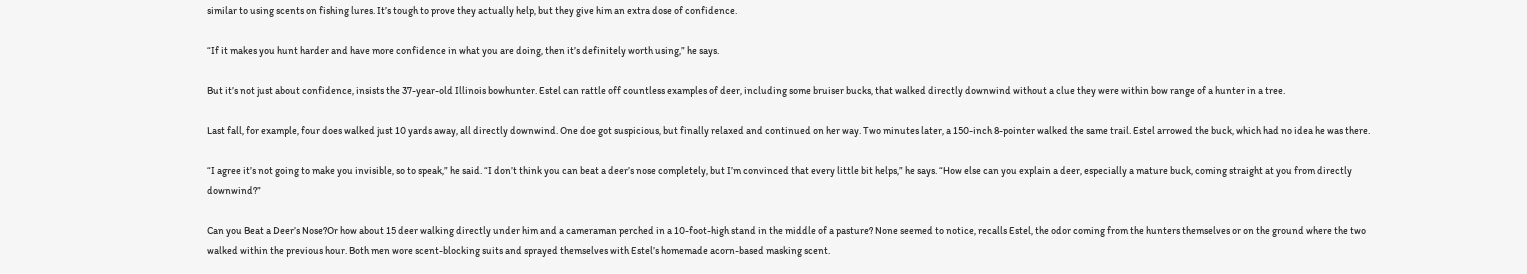similar to using scents on fishing lures. It’s tough to prove they actually help, but they give him an extra dose of confidence.

“If it makes you hunt harder and have more confidence in what you are doing, then it’s definitely worth using,” he says.

But it’s not just about confidence, insists the 37-year-old Illinois bowhunter. Estel can rattle off countless examples of deer, including some bruiser bucks, that walked directly downwind without a clue they were within bow range of a hunter in a tree.

Last fall, for example, four does walked just 10 yards away, all directly downwind. One doe got suspicious, but finally relaxed and continued on her way. Two minutes later, a 150-inch 8-pointer walked the same trail. Estel arrowed the buck, which had no idea he was there.

“I agree it’s not going to make you invisible, so to speak,” he said. “I don’t think you can beat a deer’s nose completely, but I’m convinced that every little bit helps,” he says. “How else can you explain a deer, especially a mature buck, coming straight at you from directly downwind?”

Can you Beat a Deer’s Nose?Or how about 15 deer walking directly under him and a cameraman perched in a 10-foot-high stand in the middle of a pasture? None seemed to notice, recalls Estel, the odor coming from the hunters themselves or on the ground where the two walked within the previous hour. Both men wore scent-blocking suits and sprayed themselves with Estel’s homemade acorn-based masking scent.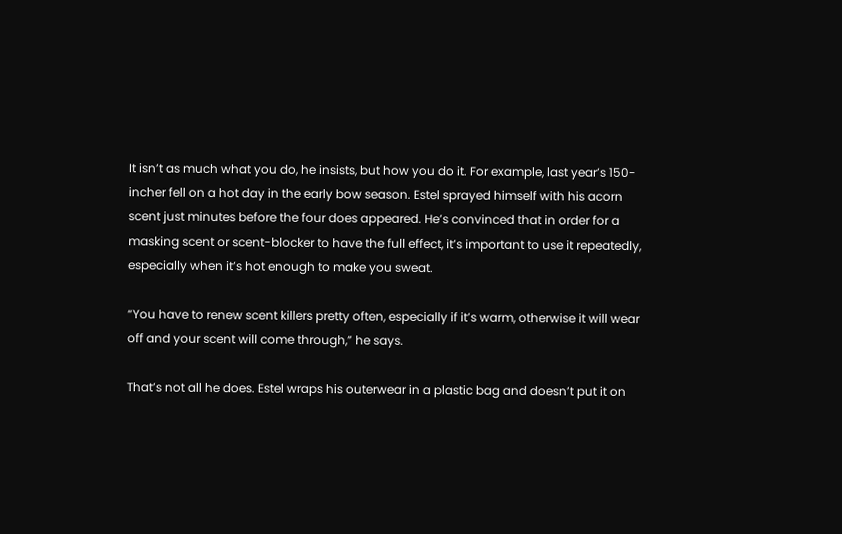It isn’t as much what you do, he insists, but how you do it. For example, last year’s 150-incher fell on a hot day in the early bow season. Estel sprayed himself with his acorn scent just minutes before the four does appeared. He’s convinced that in order for a masking scent or scent-blocker to have the full effect, it’s important to use it repeatedly, especially when it’s hot enough to make you sweat.

“You have to renew scent killers pretty often, especially if it’s warm, otherwise it will wear off and your scent will come through,” he says.

That’s not all he does. Estel wraps his outerwear in a plastic bag and doesn’t put it on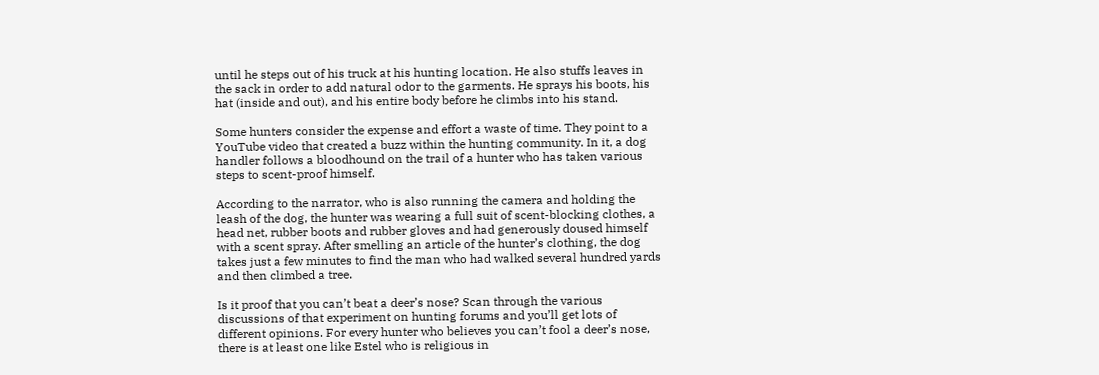until he steps out of his truck at his hunting location. He also stuffs leaves in the sack in order to add natural odor to the garments. He sprays his boots, his hat (inside and out), and his entire body before he climbs into his stand.

Some hunters consider the expense and effort a waste of time. They point to a YouTube video that created a buzz within the hunting community. In it, a dog handler follows a bloodhound on the trail of a hunter who has taken various steps to scent-proof himself.

According to the narrator, who is also running the camera and holding the leash of the dog, the hunter was wearing a full suit of scent-blocking clothes, a head net, rubber boots and rubber gloves and had generously doused himself with a scent spray. After smelling an article of the hunter’s clothing, the dog takes just a few minutes to find the man who had walked several hundred yards and then climbed a tree.

Is it proof that you can’t beat a deer’s nose? Scan through the various discussions of that experiment on hunting forums and you’ll get lots of different opinions. For every hunter who believes you can’t fool a deer’s nose, there is at least one like Estel who is religious in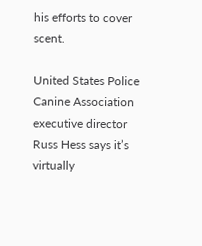his efforts to cover scent.

United States Police Canine Association executive director Russ Hess says it’s virtually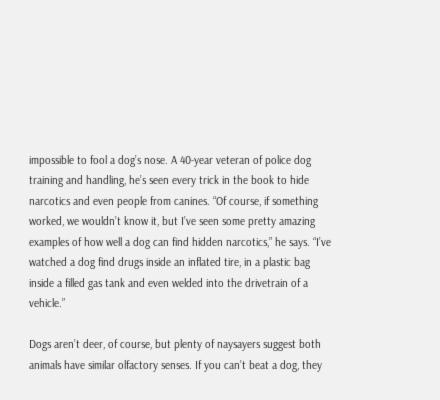impossible to fool a dog’s nose. A 40-year veteran of police dog training and handling, he’s seen every trick in the book to hide narcotics and even people from canines. “Of course, if something worked, we wouldn’t know it, but I’ve seen some pretty amazing examples of how well a dog can find hidden narcotics,” he says. “I’ve watched a dog find drugs inside an inflated tire, in a plastic bag inside a filled gas tank and even welded into the drivetrain of a vehicle.”

Dogs aren’t deer, of course, but plenty of naysayers suggest both animals have similar olfactory senses. If you can’t beat a dog, they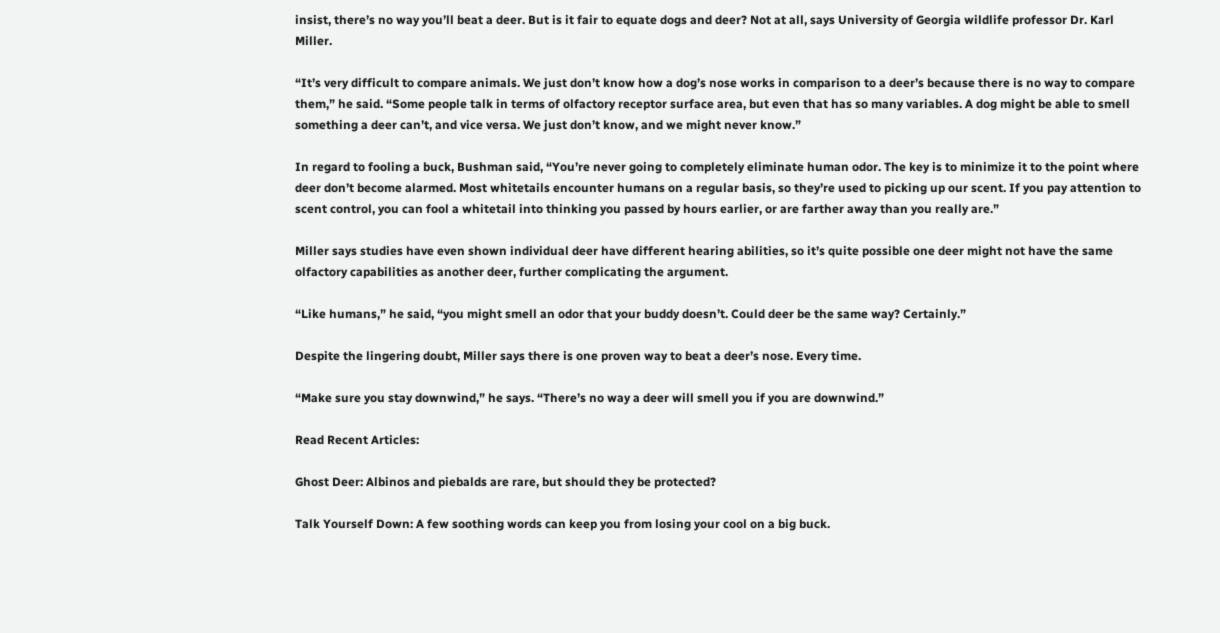insist, there’s no way you’ll beat a deer. But is it fair to equate dogs and deer? Not at all, says University of Georgia wildlife professor Dr. Karl Miller.

“It’s very difficult to compare animals. We just don’t know how a dog’s nose works in comparison to a deer’s because there is no way to compare them,” he said. “Some people talk in terms of olfactory receptor surface area, but even that has so many variables. A dog might be able to smell something a deer can’t, and vice versa. We just don’t know, and we might never know.”

In regard to fooling a buck, Bushman said, “You’re never going to completely eliminate human odor. The key is to minimize it to the point where deer don’t become alarmed. Most whitetails encounter humans on a regular basis, so they’re used to picking up our scent. If you pay attention to scent control, you can fool a whitetail into thinking you passed by hours earlier, or are farther away than you really are.”

Miller says studies have even shown individual deer have different hearing abilities, so it’s quite possible one deer might not have the same olfactory capabilities as another deer, further complicating the argument.

“Like humans,” he said, “you might smell an odor that your buddy doesn’t. Could deer be the same way? Certainly.”

Despite the lingering doubt, Miller says there is one proven way to beat a deer’s nose. Every time.

“Make sure you stay downwind,” he says. “There’s no way a deer will smell you if you are downwind.”

Read Recent Articles:

Ghost Deer: Albinos and piebalds are rare, but should they be protected?

Talk Yourself Down: A few soothing words can keep you from losing your cool on a big buck.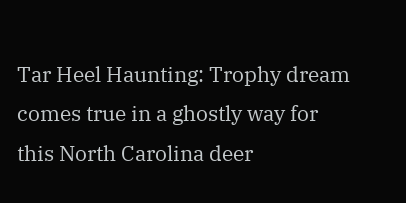Tar Heel Haunting: Trophy dream comes true in a ghostly way for this North Carolina deer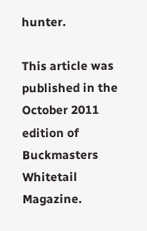hunter.

This article was published in the October 2011 edition of Buckmasters Whitetail Magazine.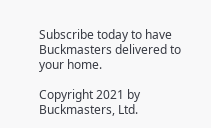Subscribe today to have Buckmasters delivered to your home.

Copyright 2021 by Buckmasters, Ltd.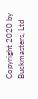Copyright 2020 by Buckmasters, Ltd